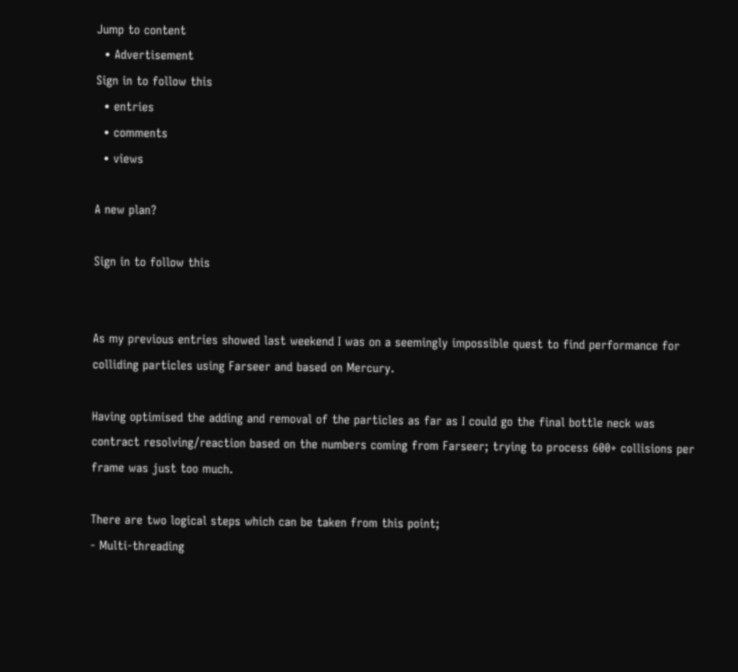Jump to content
  • Advertisement
Sign in to follow this
  • entries
  • comments
  • views

A new plan?

Sign in to follow this


As my previous entries showed last weekend I was on a seemingly impossible quest to find performance for colliding particles using Farseer and based on Mercury.

Having optimised the adding and removal of the particles as far as I could go the final bottle neck was contract resolving/reaction based on the numbers coming from Farseer; trying to process 600+ collisions per frame was just too much.

There are two logical steps which can be taken from this point;
- Multi-threading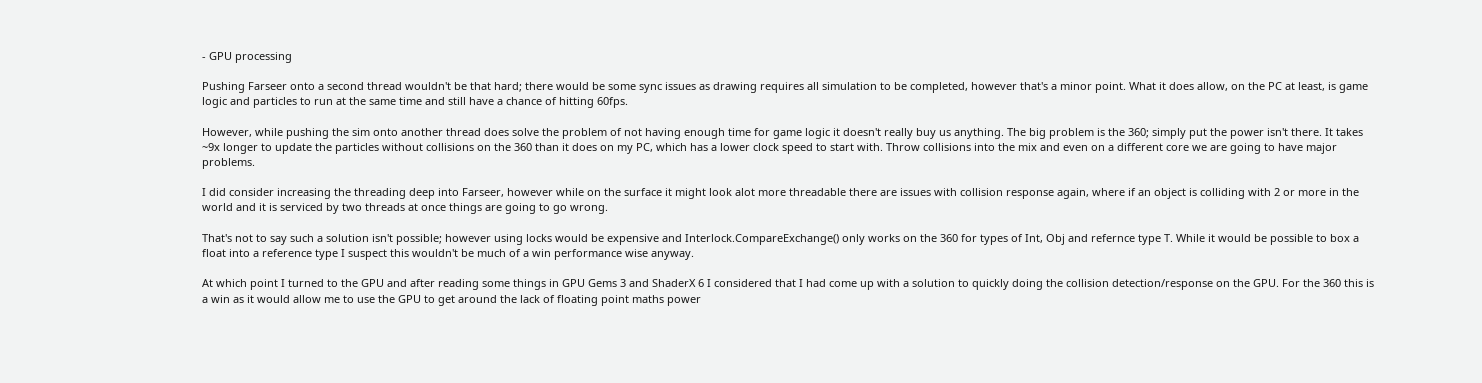- GPU processing

Pushing Farseer onto a second thread wouldn't be that hard; there would be some sync issues as drawing requires all simulation to be completed, however that's a minor point. What it does allow, on the PC at least, is game logic and particles to run at the same time and still have a chance of hitting 60fps.

However, while pushing the sim onto another thread does solve the problem of not having enough time for game logic it doesn't really buy us anything. The big problem is the 360; simply put the power isn't there. It takes ~9x longer to update the particles without collisions on the 360 than it does on my PC, which has a lower clock speed to start with. Throw collisions into the mix and even on a different core we are going to have major problems.

I did consider increasing the threading deep into Farseer, however while on the surface it might look alot more threadable there are issues with collision response again, where if an object is colliding with 2 or more in the world and it is serviced by two threads at once things are going to go wrong.

That's not to say such a solution isn't possible; however using locks would be expensive and Interlock.CompareExchange() only works on the 360 for types of Int, Obj and refernce type T. While it would be possible to box a float into a reference type I suspect this wouldn't be much of a win performance wise anyway.

At which point I turned to the GPU and after reading some things in GPU Gems 3 and ShaderX 6 I considered that I had come up with a solution to quickly doing the collision detection/response on the GPU. For the 360 this is a win as it would allow me to use the GPU to get around the lack of floating point maths power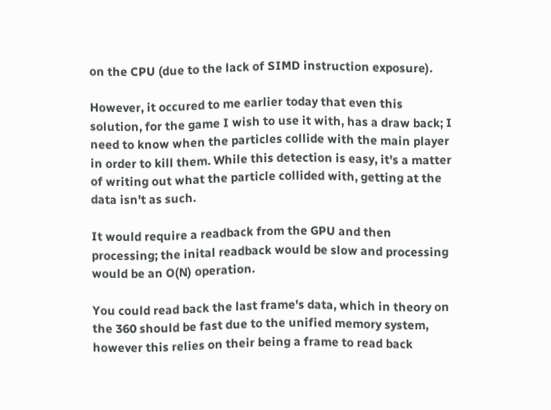on the CPU (due to the lack of SIMD instruction exposure).

However, it occured to me earlier today that even this solution, for the game I wish to use it with, has a draw back; I need to know when the particles collide with the main player in order to kill them. While this detection is easy, it's a matter of writing out what the particle collided with, getting at the data isn't as such.

It would require a readback from the GPU and then processing; the inital readback would be slow and processing would be an O(N) operation.

You could read back the last frame's data, which in theory on the 360 should be fast due to the unified memory system, however this relies on their being a frame to read back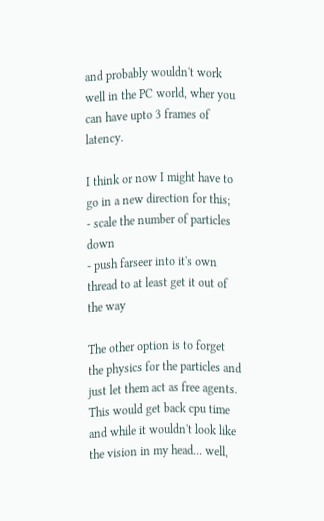and probably wouldn't work well in the PC world, wher you can have upto 3 frames of latency.

I think or now I might have to go in a new direction for this;
- scale the number of particles down
- push farseer into it's own thread to at least get it out of the way

The other option is to forget the physics for the particles and just let them act as free agents. This would get back cpu time and while it wouldn't look like the vision in my head... well,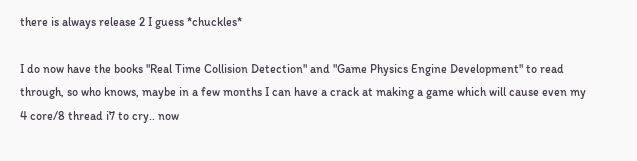there is always release 2 I guess *chuckles*

I do now have the books "Real Time Collision Detection" and "Game Physics Engine Development" to read through, so who knows, maybe in a few months I can have a crack at making a game which will cause even my 4 core/8 thread i7 to cry.. now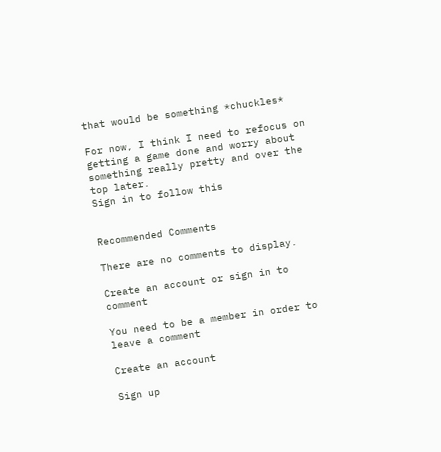that would be something *chuckles*

For now, I think I need to refocus on getting a game done and worry about something really pretty and over the top later.
Sign in to follow this


Recommended Comments

There are no comments to display.

Create an account or sign in to comment

You need to be a member in order to leave a comment

Create an account

Sign up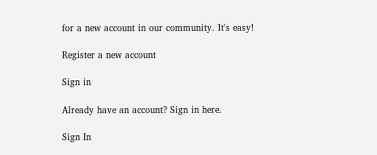for a new account in our community. It's easy!

Register a new account

Sign in

Already have an account? Sign in here.

Sign In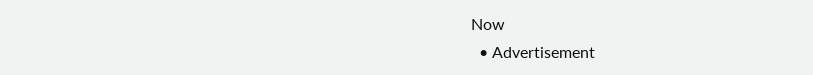Now
  • Advertisement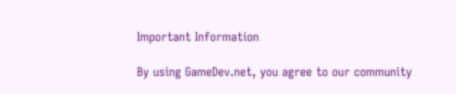Important Information

By using GameDev.net, you agree to our community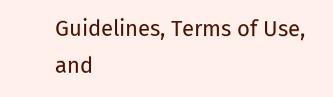Guidelines, Terms of Use, and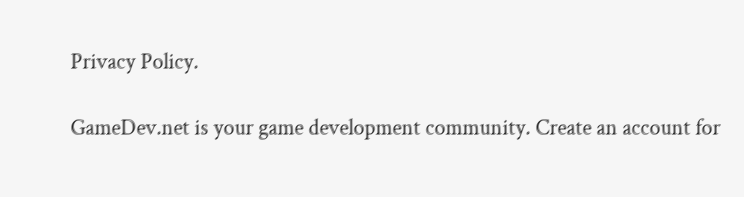Privacy Policy.

GameDev.net is your game development community. Create an account for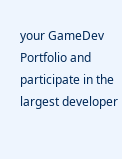your GameDev Portfolio and participate in the largest developer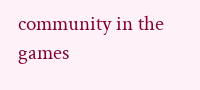community in the games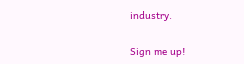industry.

Sign me up!